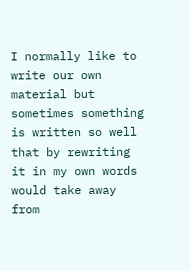I normally like to write our own material but sometimes something is written so well that by rewriting it in my own words would take away from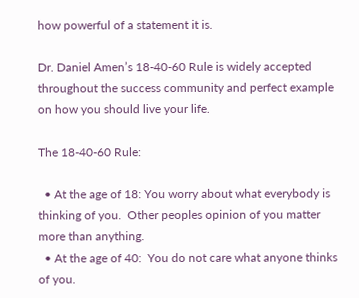how powerful of a statement it is.

Dr. Daniel Amen’s 18-40-60 Rule is widely accepted throughout the success community and perfect example on how you should live your life.

The 18-40-60 Rule:

  • At the age of 18: You worry about what everybody is thinking of you.  Other peoples opinion of you matter more than anything.
  • At the age of 40:  You do not care what anyone thinks of you.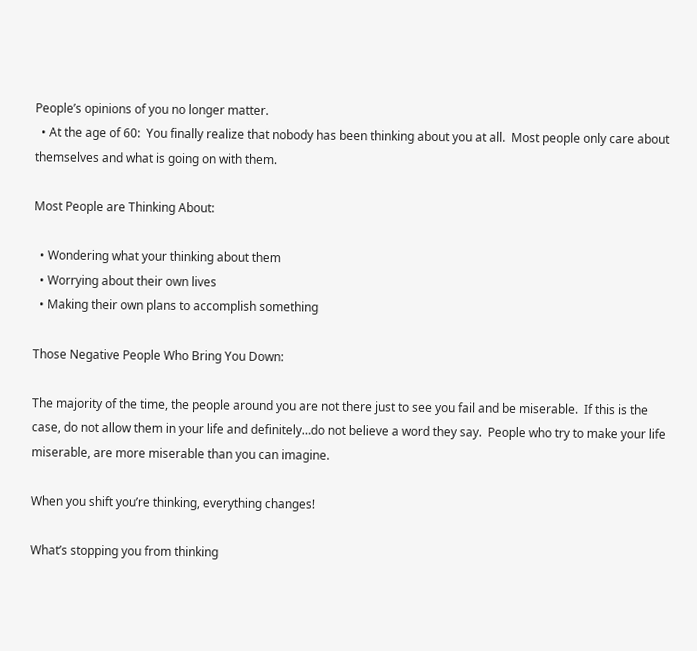People’s opinions of you no longer matter.
  • At the age of 60:  You finally realize that nobody has been thinking about you at all.  Most people only care about themselves and what is going on with them.

Most People are Thinking About:

  • Wondering what your thinking about them
  • Worrying about their own lives
  • Making their own plans to accomplish something

Those Negative People Who Bring You Down:

The majority of the time, the people around you are not there just to see you fail and be miserable.  If this is the case, do not allow them in your life and definitely…do not believe a word they say.  People who try to make your life miserable, are more miserable than you can imagine.

When you shift you’re thinking, everything changes!

What’s stopping you from thinking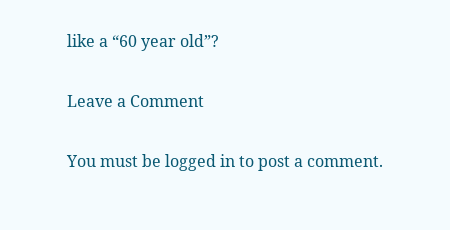like a “60 year old”?

Leave a Comment

You must be logged in to post a comment.